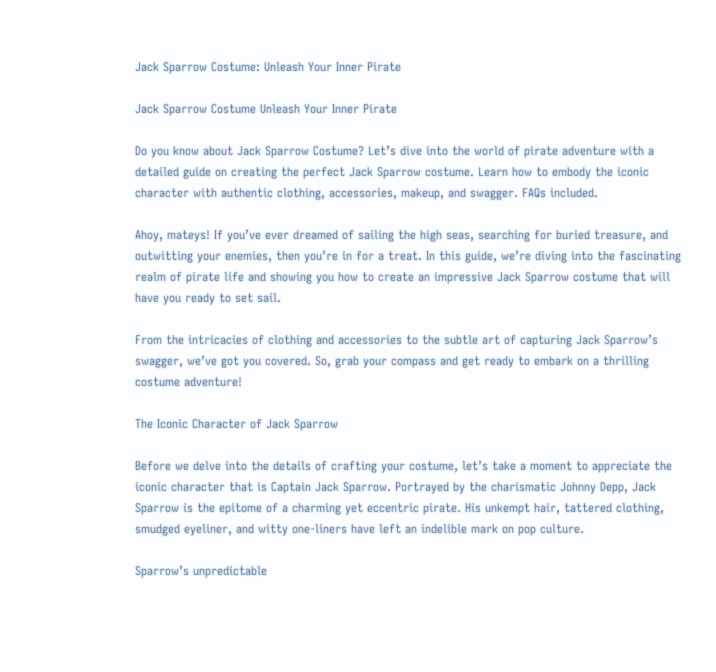Jack Sparrow Costume: Unleash Your Inner Pirate

Jack Sparrow Costume Unleash Your Inner Pirate

Do you know about Jack Sparrow Costume? Let’s dive into the world of pirate adventure with a detailed guide on creating the perfect Jack Sparrow costume. Learn how to embody the iconic character with authentic clothing, accessories, makeup, and swagger. FAQs included.

Ahoy, mateys! If you’ve ever dreamed of sailing the high seas, searching for buried treasure, and outwitting your enemies, then you’re in for a treat. In this guide, we’re diving into the fascinating realm of pirate life and showing you how to create an impressive Jack Sparrow costume that will have you ready to set sail.

From the intricacies of clothing and accessories to the subtle art of capturing Jack Sparrow’s swagger, we’ve got you covered. So, grab your compass and get ready to embark on a thrilling costume adventure!

The Iconic Character of Jack Sparrow

Before we delve into the details of crafting your costume, let’s take a moment to appreciate the iconic character that is Captain Jack Sparrow. Portrayed by the charismatic Johnny Depp, Jack Sparrow is the epitome of a charming yet eccentric pirate. His unkempt hair, tattered clothing, smudged eyeliner, and witty one-liners have left an indelible mark on pop culture.

Sparrow’s unpredictable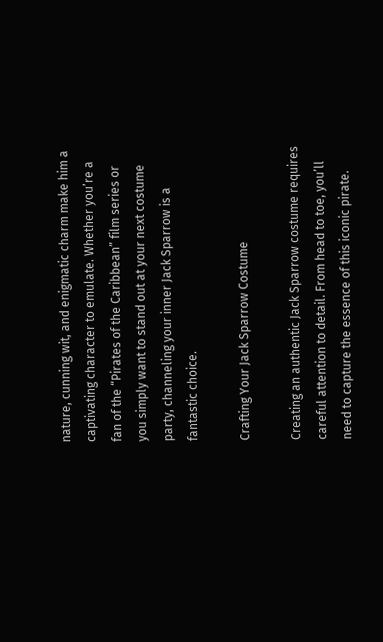nature, cunning wit, and enigmatic charm make him a captivating character to emulate. Whether you’re a fan of the “Pirates of the Caribbean” film series or you simply want to stand out at your next costume party, channeling your inner Jack Sparrow is a fantastic choice.

Crafting Your Jack Sparrow Costume

Creating an authentic Jack Sparrow costume requires careful attention to detail. From head to toe, you’ll need to capture the essence of this iconic pirate.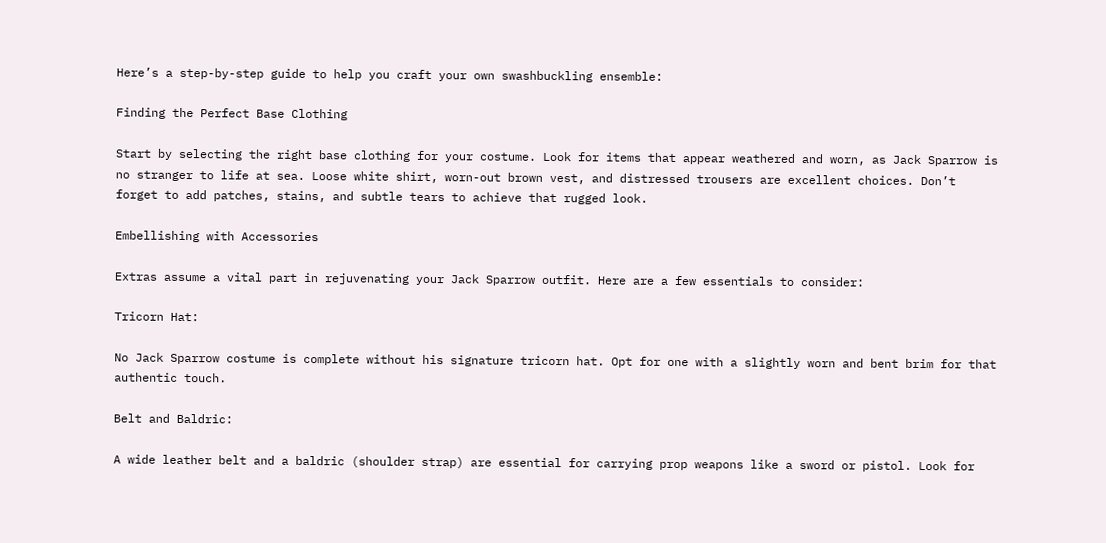Here’s a step-by-step guide to help you craft your own swashbuckling ensemble:

Finding the Perfect Base Clothing

Start by selecting the right base clothing for your costume. Look for items that appear weathered and worn, as Jack Sparrow is no stranger to life at sea. Loose white shirt, worn-out brown vest, and distressed trousers are excellent choices. Don’t forget to add patches, stains, and subtle tears to achieve that rugged look.

Embellishing with Accessories

Extras assume a vital part in rejuvenating your Jack Sparrow outfit. Here are a few essentials to consider:

Tricorn Hat:

No Jack Sparrow costume is complete without his signature tricorn hat. Opt for one with a slightly worn and bent brim for that authentic touch.

Belt and Baldric:

A wide leather belt and a baldric (shoulder strap) are essential for carrying prop weapons like a sword or pistol. Look for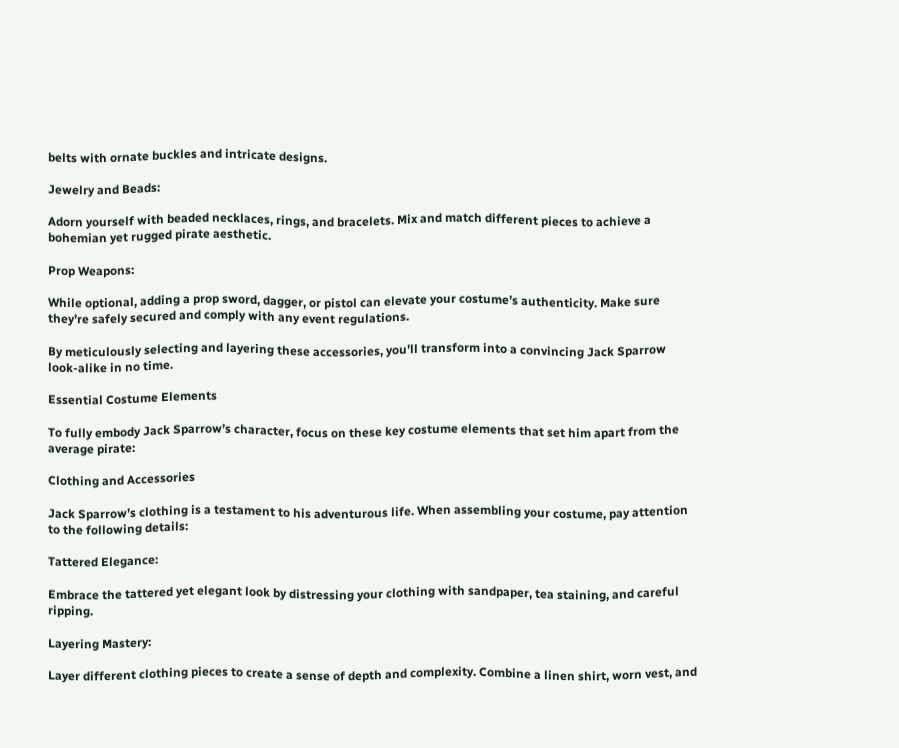belts with ornate buckles and intricate designs.

Jewelry and Beads:

Adorn yourself with beaded necklaces, rings, and bracelets. Mix and match different pieces to achieve a bohemian yet rugged pirate aesthetic.

Prop Weapons:

While optional, adding a prop sword, dagger, or pistol can elevate your costume’s authenticity. Make sure they’re safely secured and comply with any event regulations.

By meticulously selecting and layering these accessories, you’ll transform into a convincing Jack Sparrow look-alike in no time.

Essential Costume Elements

To fully embody Jack Sparrow’s character, focus on these key costume elements that set him apart from the average pirate:

Clothing and Accessories

Jack Sparrow’s clothing is a testament to his adventurous life. When assembling your costume, pay attention to the following details:

Tattered Elegance:

Embrace the tattered yet elegant look by distressing your clothing with sandpaper, tea staining, and careful ripping.

Layering Mastery:

Layer different clothing pieces to create a sense of depth and complexity. Combine a linen shirt, worn vest, and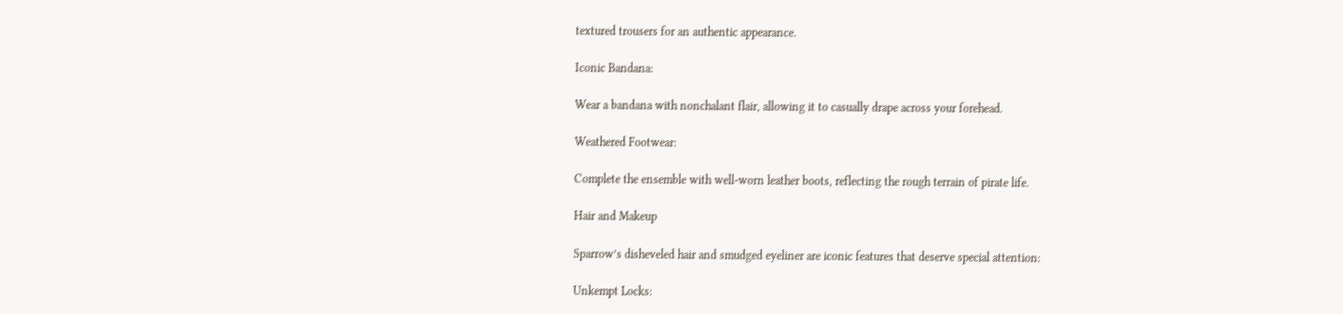textured trousers for an authentic appearance.

Iconic Bandana:

Wear a bandana with nonchalant flair, allowing it to casually drape across your forehead.

Weathered Footwear:

Complete the ensemble with well-worn leather boots, reflecting the rough terrain of pirate life.

Hair and Makeup

Sparrow’s disheveled hair and smudged eyeliner are iconic features that deserve special attention:

Unkempt Locks: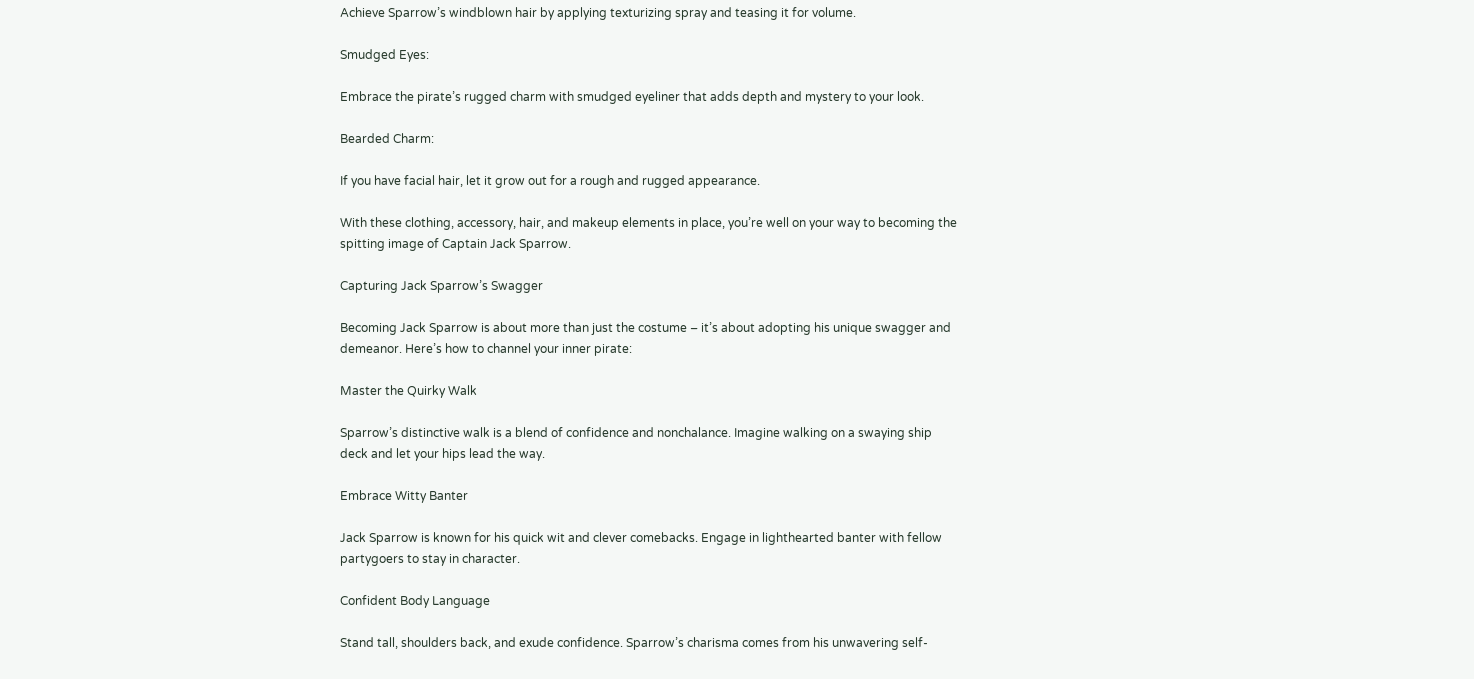Achieve Sparrow’s windblown hair by applying texturizing spray and teasing it for volume.

Smudged Eyes:

Embrace the pirate’s rugged charm with smudged eyeliner that adds depth and mystery to your look.

Bearded Charm:

If you have facial hair, let it grow out for a rough and rugged appearance.

With these clothing, accessory, hair, and makeup elements in place, you’re well on your way to becoming the spitting image of Captain Jack Sparrow.

Capturing Jack Sparrow’s Swagger

Becoming Jack Sparrow is about more than just the costume – it’s about adopting his unique swagger and demeanor. Here’s how to channel your inner pirate:

Master the Quirky Walk

Sparrow’s distinctive walk is a blend of confidence and nonchalance. Imagine walking on a swaying ship deck and let your hips lead the way.

Embrace Witty Banter

Jack Sparrow is known for his quick wit and clever comebacks. Engage in lighthearted banter with fellow partygoers to stay in character.

Confident Body Language

Stand tall, shoulders back, and exude confidence. Sparrow’s charisma comes from his unwavering self-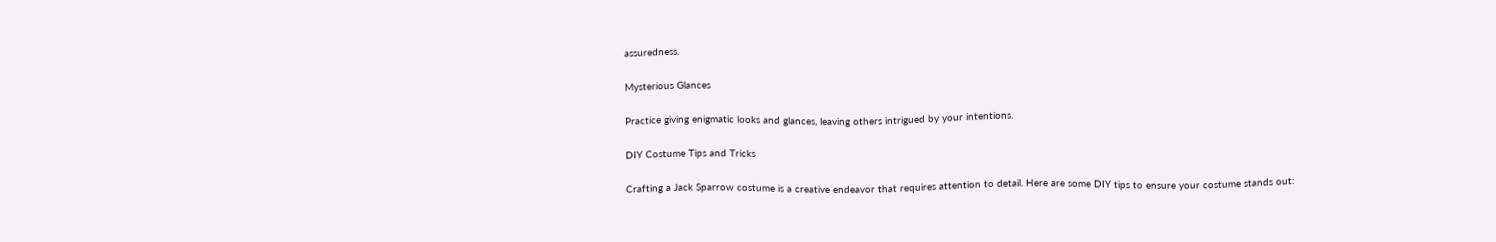assuredness.

Mysterious Glances

Practice giving enigmatic looks and glances, leaving others intrigued by your intentions.

DIY Costume Tips and Tricks

Crafting a Jack Sparrow costume is a creative endeavor that requires attention to detail. Here are some DIY tips to ensure your costume stands out: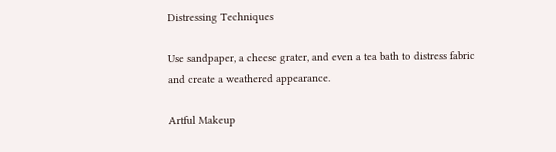Distressing Techniques

Use sandpaper, a cheese grater, and even a tea bath to distress fabric and create a weathered appearance.

Artful Makeup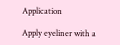Application

Apply eyeliner with a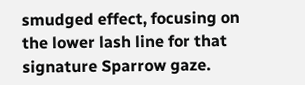smudged effect, focusing on the lower lash line for that signature Sparrow gaze.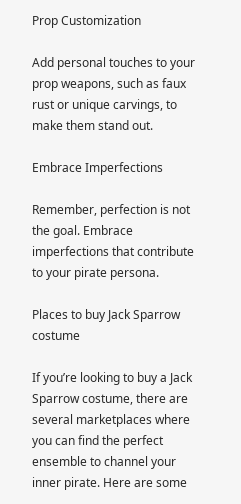Prop Customization

Add personal touches to your prop weapons, such as faux rust or unique carvings, to make them stand out.

Embrace Imperfections

Remember, perfection is not the goal. Embrace imperfections that contribute to your pirate persona.

Places to buy Jack Sparrow costume

If you’re looking to buy a Jack Sparrow costume, there are several marketplaces where you can find the perfect ensemble to channel your inner pirate. Here are some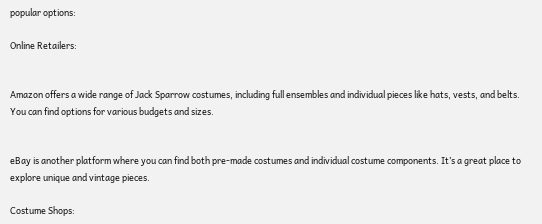popular options:

Online Retailers:


Amazon offers a wide range of Jack Sparrow costumes, including full ensembles and individual pieces like hats, vests, and belts. You can find options for various budgets and sizes.


eBay is another platform where you can find both pre-made costumes and individual costume components. It’s a great place to explore unique and vintage pieces.

Costume Shops: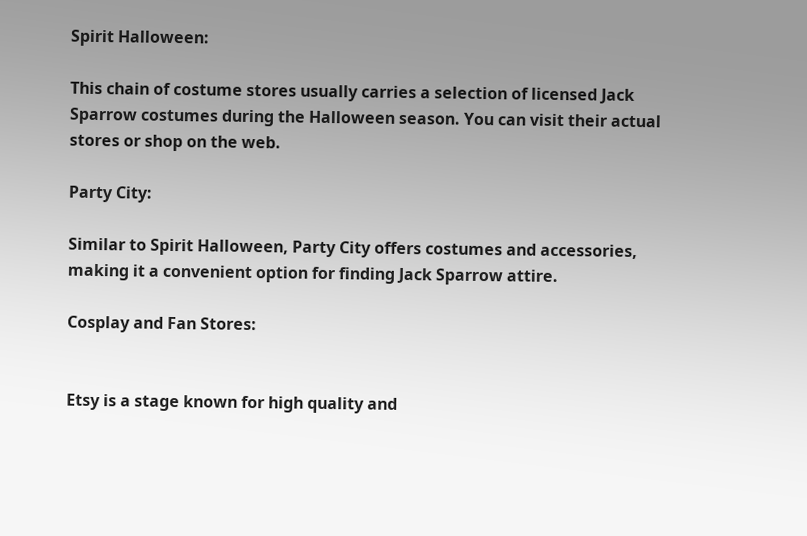Spirit Halloween:

This chain of costume stores usually carries a selection of licensed Jack Sparrow costumes during the Halloween season. You can visit their actual stores or shop on the web.

Party City:

Similar to Spirit Halloween, Party City offers costumes and accessories, making it a convenient option for finding Jack Sparrow attire.

Cosplay and Fan Stores:


Etsy is a stage known for high quality and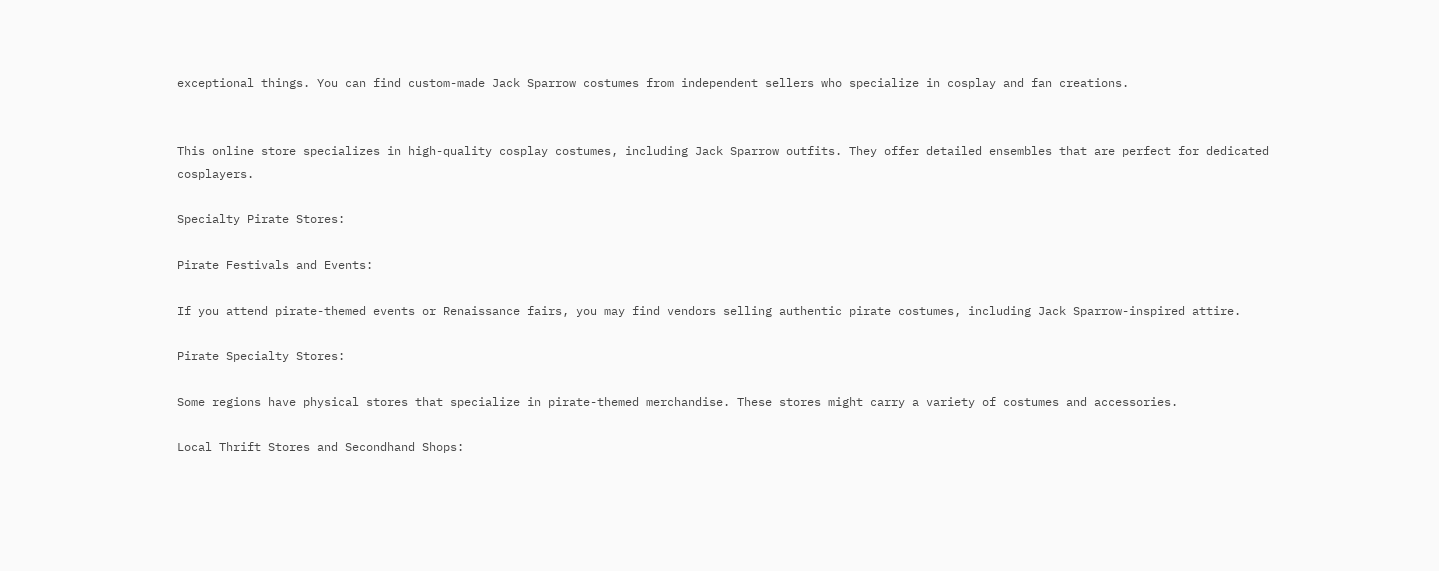exceptional things. You can find custom-made Jack Sparrow costumes from independent sellers who specialize in cosplay and fan creations.


This online store specializes in high-quality cosplay costumes, including Jack Sparrow outfits. They offer detailed ensembles that are perfect for dedicated cosplayers.

Specialty Pirate Stores:

Pirate Festivals and Events:

If you attend pirate-themed events or Renaissance fairs, you may find vendors selling authentic pirate costumes, including Jack Sparrow-inspired attire.

Pirate Specialty Stores:

Some regions have physical stores that specialize in pirate-themed merchandise. These stores might carry a variety of costumes and accessories.

Local Thrift Stores and Secondhand Shops: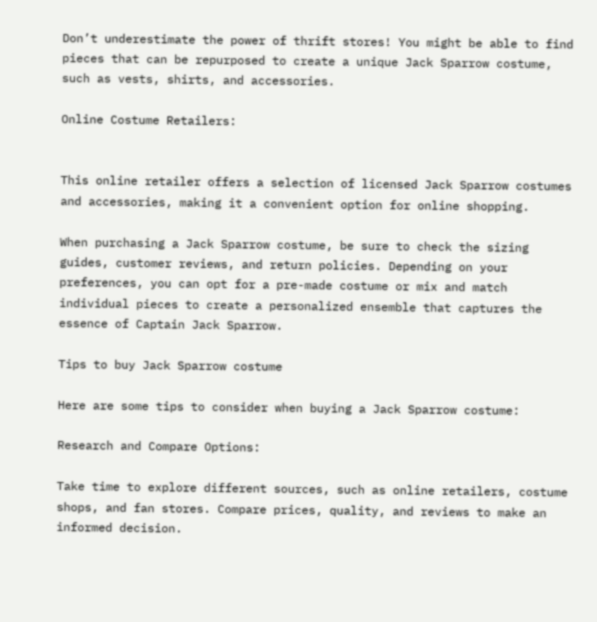Don’t underestimate the power of thrift stores! You might be able to find pieces that can be repurposed to create a unique Jack Sparrow costume, such as vests, shirts, and accessories.

Online Costume Retailers:


This online retailer offers a selection of licensed Jack Sparrow costumes and accessories, making it a convenient option for online shopping.

When purchasing a Jack Sparrow costume, be sure to check the sizing guides, customer reviews, and return policies. Depending on your preferences, you can opt for a pre-made costume or mix and match individual pieces to create a personalized ensemble that captures the essence of Captain Jack Sparrow.

Tips to buy Jack Sparrow costume

Here are some tips to consider when buying a Jack Sparrow costume:

Research and Compare Options:

Take time to explore different sources, such as online retailers, costume shops, and fan stores. Compare prices, quality, and reviews to make an informed decision.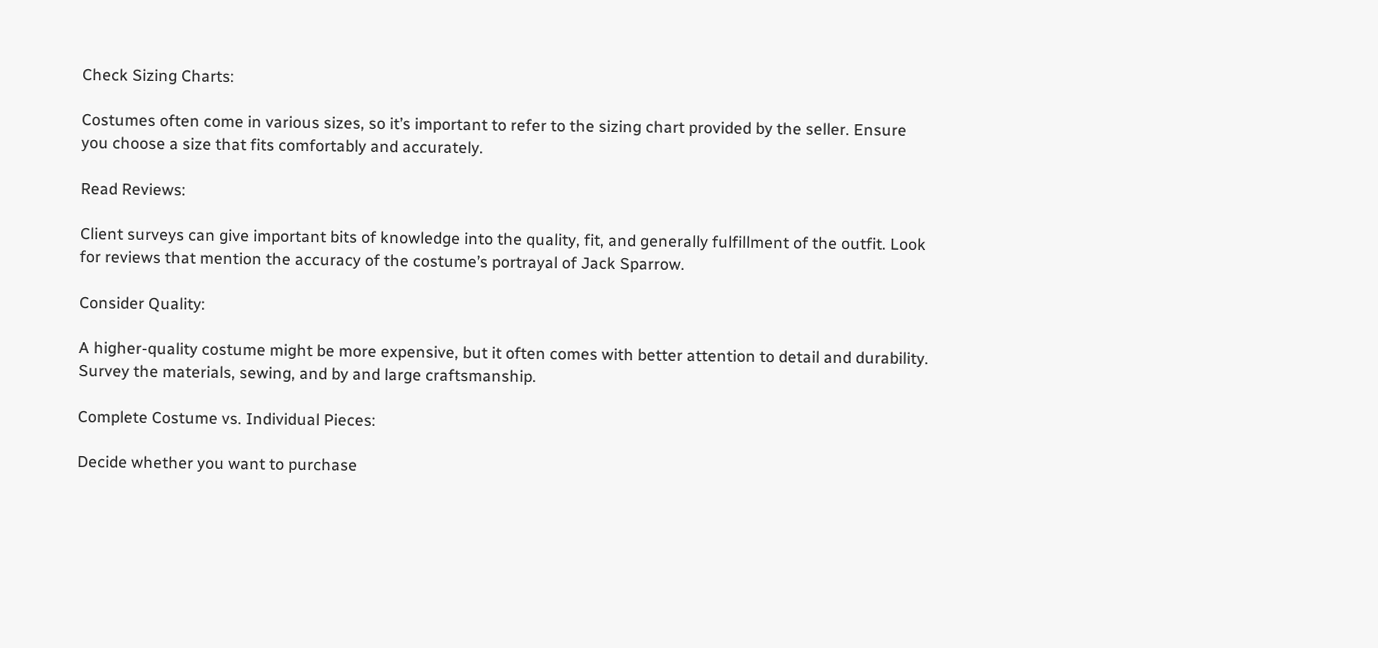Check Sizing Charts:

Costumes often come in various sizes, so it’s important to refer to the sizing chart provided by the seller. Ensure you choose a size that fits comfortably and accurately.

Read Reviews:

Client surveys can give important bits of knowledge into the quality, fit, and generally fulfillment of the outfit. Look for reviews that mention the accuracy of the costume’s portrayal of Jack Sparrow.

Consider Quality:

A higher-quality costume might be more expensive, but it often comes with better attention to detail and durability. Survey the materials, sewing, and by and large craftsmanship.

Complete Costume vs. Individual Pieces:

Decide whether you want to purchase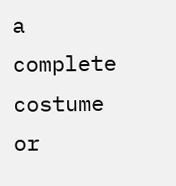a complete costume or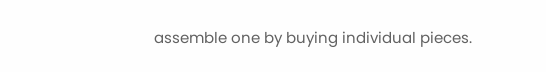assemble one by buying individual pieces.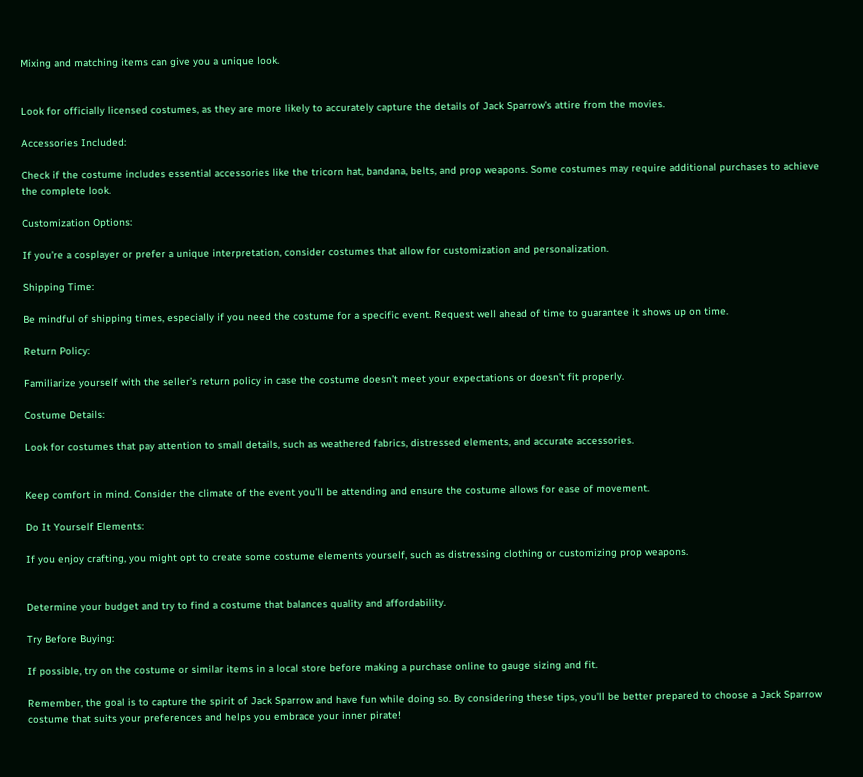Mixing and matching items can give you a unique look.


Look for officially licensed costumes, as they are more likely to accurately capture the details of Jack Sparrow’s attire from the movies.

Accessories Included:

Check if the costume includes essential accessories like the tricorn hat, bandana, belts, and prop weapons. Some costumes may require additional purchases to achieve the complete look.

Customization Options:

If you’re a cosplayer or prefer a unique interpretation, consider costumes that allow for customization and personalization.

Shipping Time:

Be mindful of shipping times, especially if you need the costume for a specific event. Request well ahead of time to guarantee it shows up on time.

Return Policy:

Familiarize yourself with the seller’s return policy in case the costume doesn’t meet your expectations or doesn’t fit properly.

Costume Details:

Look for costumes that pay attention to small details, such as weathered fabrics, distressed elements, and accurate accessories.


Keep comfort in mind. Consider the climate of the event you’ll be attending and ensure the costume allows for ease of movement.

Do It Yourself Elements:

If you enjoy crafting, you might opt to create some costume elements yourself, such as distressing clothing or customizing prop weapons.


Determine your budget and try to find a costume that balances quality and affordability.

Try Before Buying:

If possible, try on the costume or similar items in a local store before making a purchase online to gauge sizing and fit.

Remember, the goal is to capture the spirit of Jack Sparrow and have fun while doing so. By considering these tips, you’ll be better prepared to choose a Jack Sparrow costume that suits your preferences and helps you embrace your inner pirate!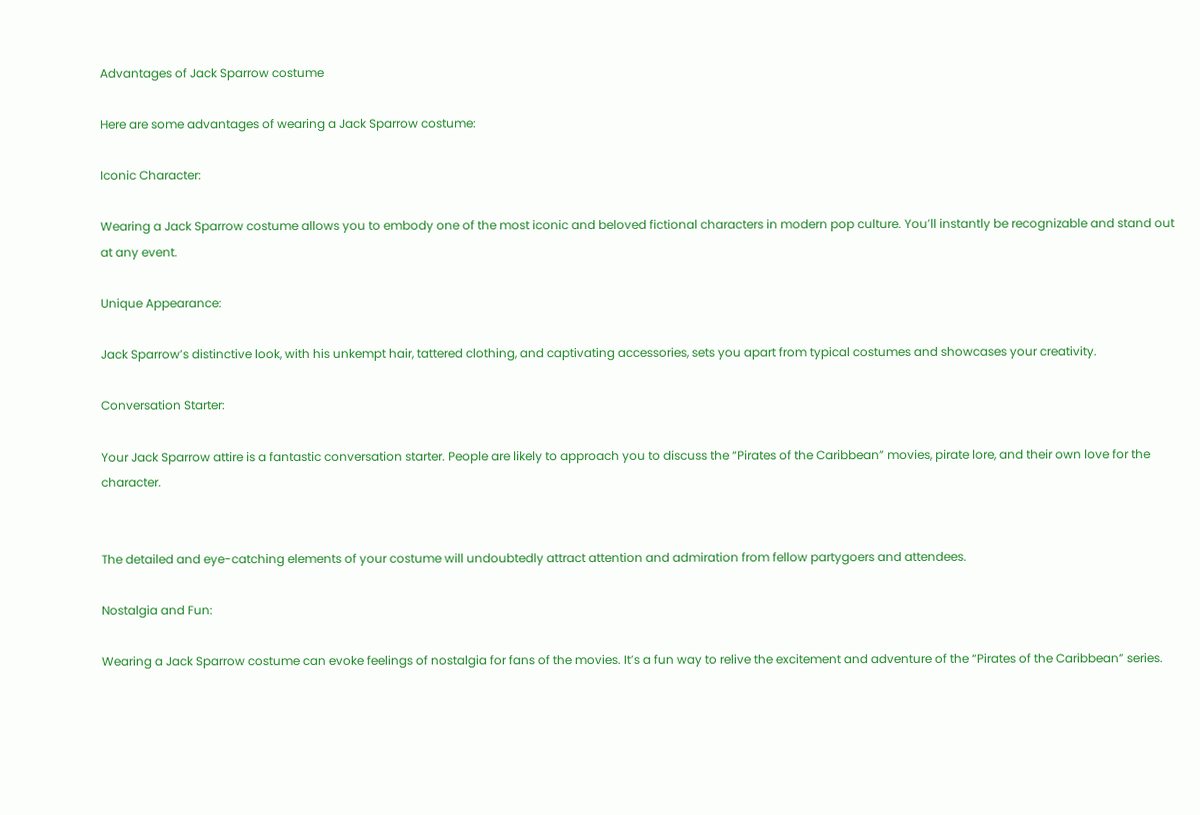Advantages of Jack Sparrow costume

Here are some advantages of wearing a Jack Sparrow costume:

Iconic Character:

Wearing a Jack Sparrow costume allows you to embody one of the most iconic and beloved fictional characters in modern pop culture. You’ll instantly be recognizable and stand out at any event.

Unique Appearance:

Jack Sparrow’s distinctive look, with his unkempt hair, tattered clothing, and captivating accessories, sets you apart from typical costumes and showcases your creativity.

Conversation Starter:

Your Jack Sparrow attire is a fantastic conversation starter. People are likely to approach you to discuss the “Pirates of the Caribbean” movies, pirate lore, and their own love for the character.


The detailed and eye-catching elements of your costume will undoubtedly attract attention and admiration from fellow partygoers and attendees.

Nostalgia and Fun:

Wearing a Jack Sparrow costume can evoke feelings of nostalgia for fans of the movies. It’s a fun way to relive the excitement and adventure of the “Pirates of the Caribbean” series.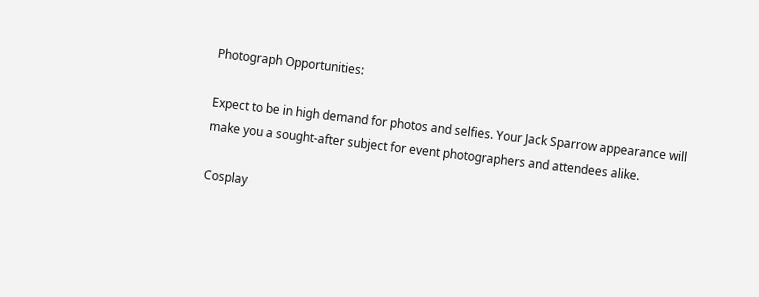Photograph Opportunities:

Expect to be in high demand for photos and selfies. Your Jack Sparrow appearance will make you a sought-after subject for event photographers and attendees alike.

Cosplay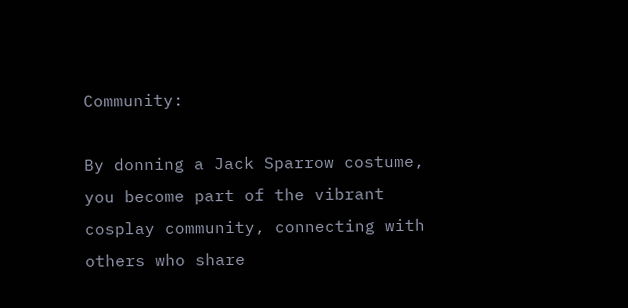Community:

By donning a Jack Sparrow costume, you become part of the vibrant cosplay community, connecting with others who share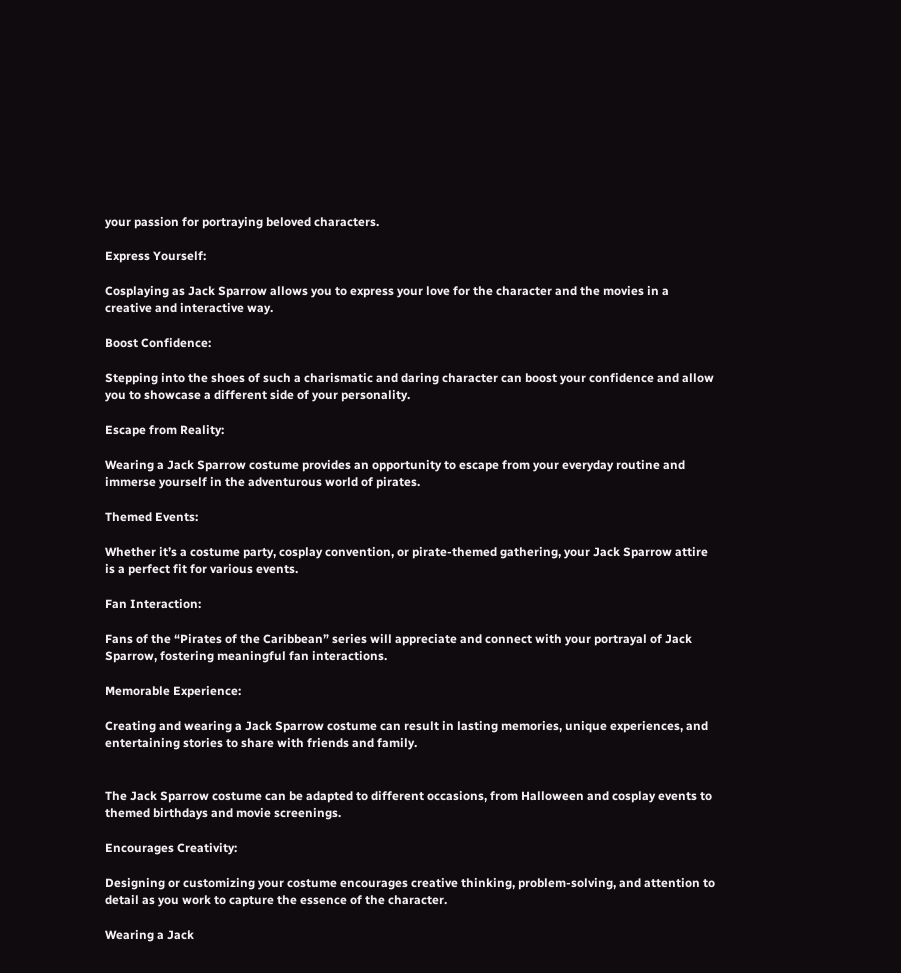your passion for portraying beloved characters.

Express Yourself:

Cosplaying as Jack Sparrow allows you to express your love for the character and the movies in a creative and interactive way.

Boost Confidence:

Stepping into the shoes of such a charismatic and daring character can boost your confidence and allow you to showcase a different side of your personality.

Escape from Reality:

Wearing a Jack Sparrow costume provides an opportunity to escape from your everyday routine and immerse yourself in the adventurous world of pirates.

Themed Events:

Whether it’s a costume party, cosplay convention, or pirate-themed gathering, your Jack Sparrow attire is a perfect fit for various events.

Fan Interaction:

Fans of the “Pirates of the Caribbean” series will appreciate and connect with your portrayal of Jack Sparrow, fostering meaningful fan interactions.

Memorable Experience:

Creating and wearing a Jack Sparrow costume can result in lasting memories, unique experiences, and entertaining stories to share with friends and family.


The Jack Sparrow costume can be adapted to different occasions, from Halloween and cosplay events to themed birthdays and movie screenings.

Encourages Creativity:

Designing or customizing your costume encourages creative thinking, problem-solving, and attention to detail as you work to capture the essence of the character.

Wearing a Jack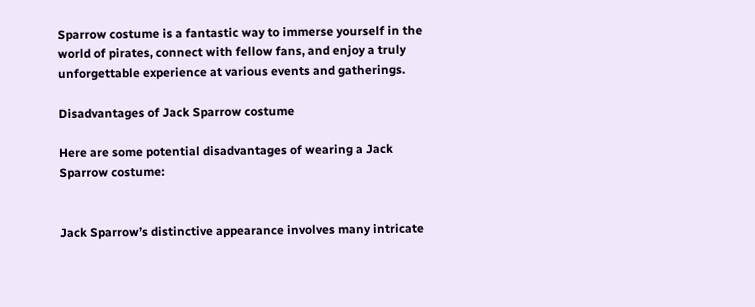Sparrow costume is a fantastic way to immerse yourself in the world of pirates, connect with fellow fans, and enjoy a truly unforgettable experience at various events and gatherings.

Disadvantages of Jack Sparrow costume

Here are some potential disadvantages of wearing a Jack Sparrow costume:


Jack Sparrow’s distinctive appearance involves many intricate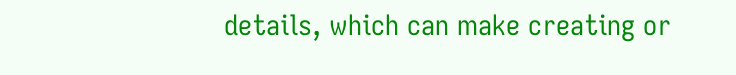details, which can make creating or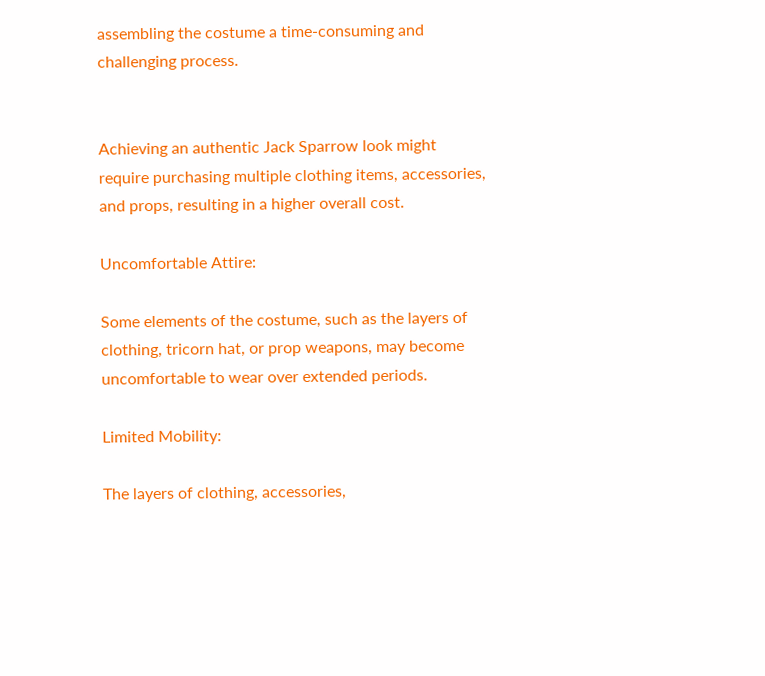assembling the costume a time-consuming and challenging process.


Achieving an authentic Jack Sparrow look might require purchasing multiple clothing items, accessories, and props, resulting in a higher overall cost.

Uncomfortable Attire:

Some elements of the costume, such as the layers of clothing, tricorn hat, or prop weapons, may become uncomfortable to wear over extended periods.

Limited Mobility:

The layers of clothing, accessories,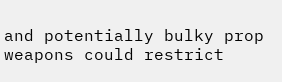and potentially bulky prop weapons could restrict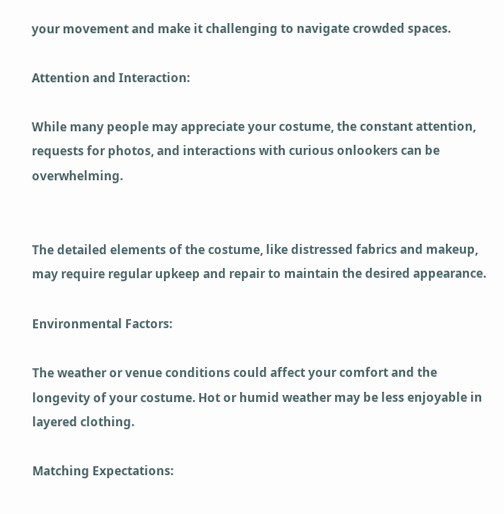your movement and make it challenging to navigate crowded spaces.

Attention and Interaction:

While many people may appreciate your costume, the constant attention, requests for photos, and interactions with curious onlookers can be overwhelming.


The detailed elements of the costume, like distressed fabrics and makeup, may require regular upkeep and repair to maintain the desired appearance.

Environmental Factors:

The weather or venue conditions could affect your comfort and the longevity of your costume. Hot or humid weather may be less enjoyable in layered clothing.

Matching Expectations: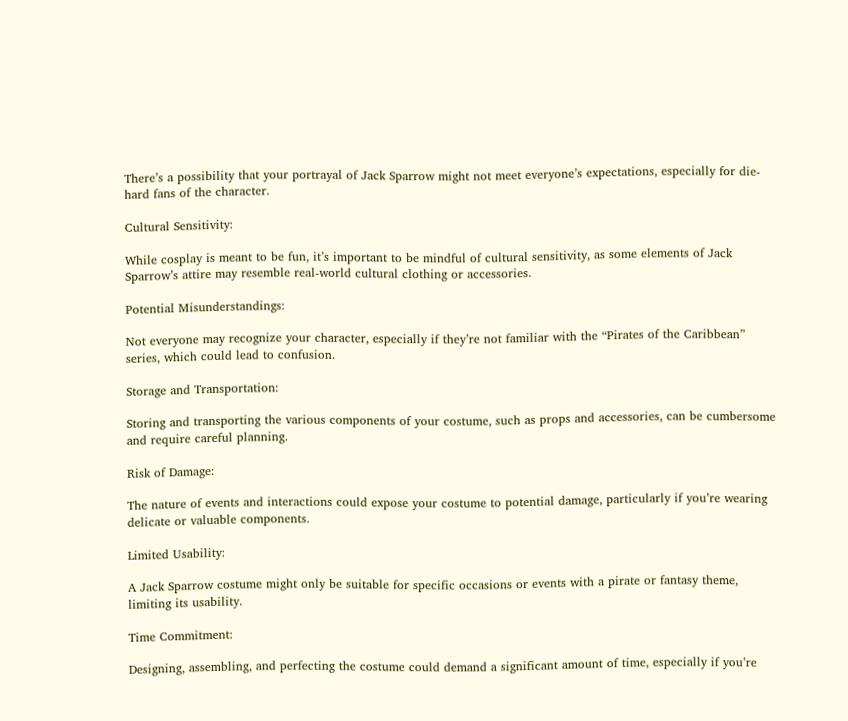There’s a possibility that your portrayal of Jack Sparrow might not meet everyone’s expectations, especially for die-hard fans of the character.

Cultural Sensitivity:

While cosplay is meant to be fun, it’s important to be mindful of cultural sensitivity, as some elements of Jack Sparrow’s attire may resemble real-world cultural clothing or accessories.

Potential Misunderstandings:

Not everyone may recognize your character, especially if they’re not familiar with the “Pirates of the Caribbean” series, which could lead to confusion.

Storage and Transportation:

Storing and transporting the various components of your costume, such as props and accessories, can be cumbersome and require careful planning.

Risk of Damage:

The nature of events and interactions could expose your costume to potential damage, particularly if you’re wearing delicate or valuable components.

Limited Usability:

A Jack Sparrow costume might only be suitable for specific occasions or events with a pirate or fantasy theme, limiting its usability.

Time Commitment:

Designing, assembling, and perfecting the costume could demand a significant amount of time, especially if you’re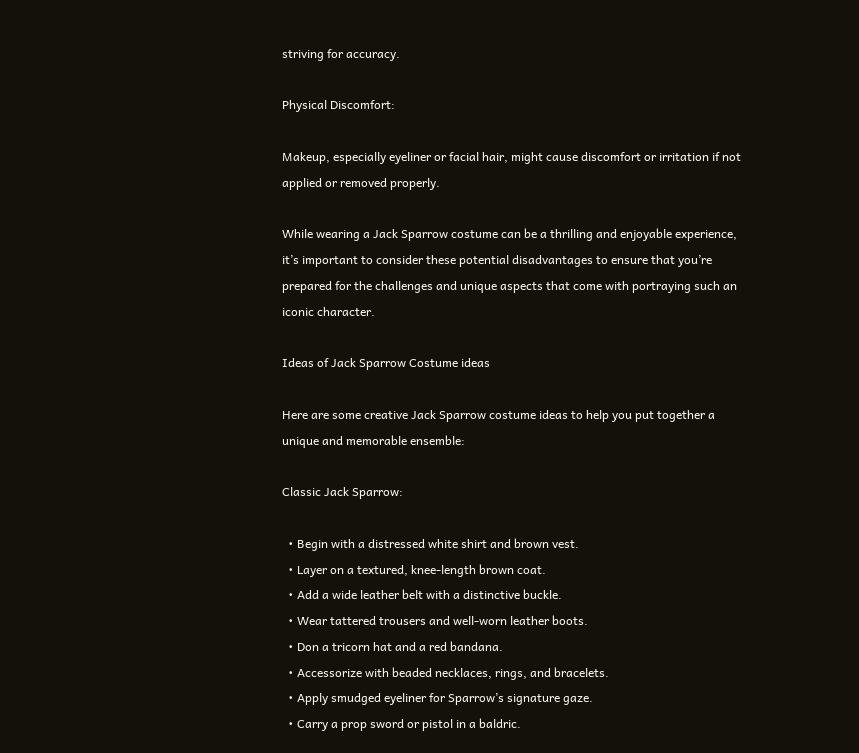striving for accuracy.

Physical Discomfort:

Makeup, especially eyeliner or facial hair, might cause discomfort or irritation if not applied or removed properly.

While wearing a Jack Sparrow costume can be a thrilling and enjoyable experience, it’s important to consider these potential disadvantages to ensure that you’re prepared for the challenges and unique aspects that come with portraying such an iconic character.

Ideas of Jack Sparrow Costume ideas

Here are some creative Jack Sparrow costume ideas to help you put together a unique and memorable ensemble:

Classic Jack Sparrow:

  • Begin with a distressed white shirt and brown vest.
  • Layer on a textured, knee-length brown coat.
  • Add a wide leather belt with a distinctive buckle.
  • Wear tattered trousers and well-worn leather boots.
  • Don a tricorn hat and a red bandana.
  • Accessorize with beaded necklaces, rings, and bracelets.
  • Apply smudged eyeliner for Sparrow’s signature gaze.
  • Carry a prop sword or pistol in a baldric.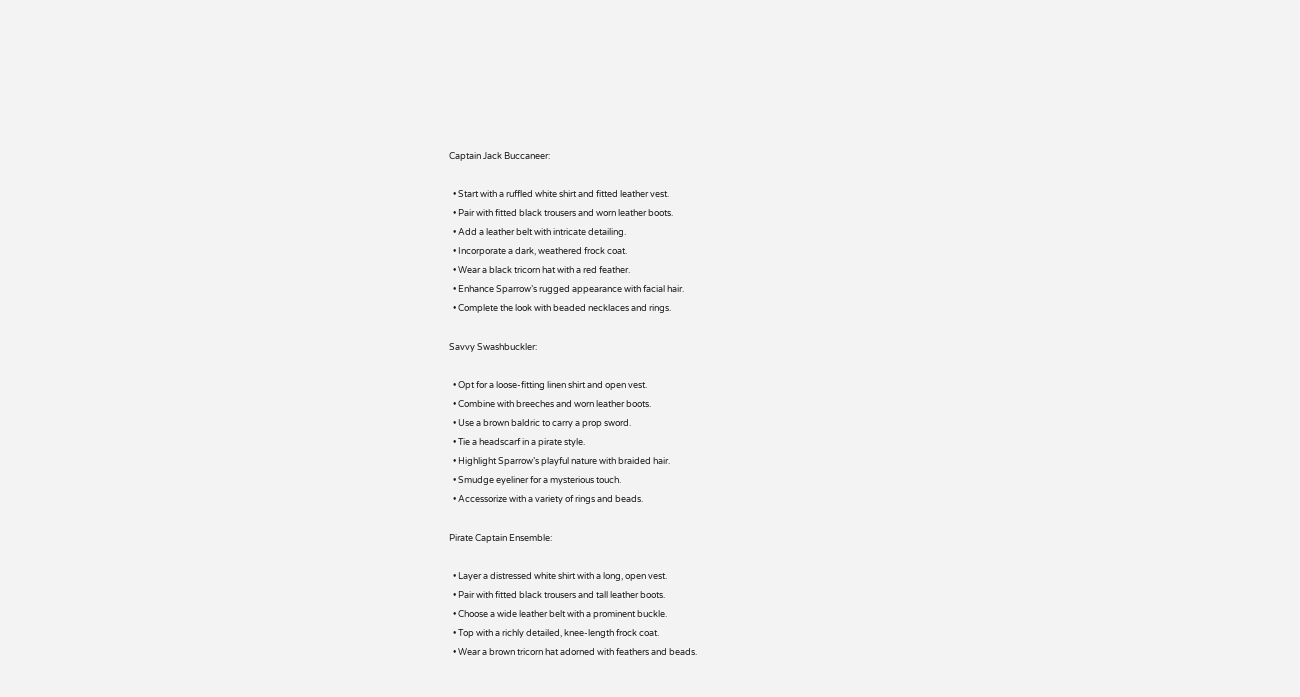Captain Jack Buccaneer:

  • Start with a ruffled white shirt and fitted leather vest.
  • Pair with fitted black trousers and worn leather boots.
  • Add a leather belt with intricate detailing.
  • Incorporate a dark, weathered frock coat.
  • Wear a black tricorn hat with a red feather.
  • Enhance Sparrow’s rugged appearance with facial hair.
  • Complete the look with beaded necklaces and rings.

Savvy Swashbuckler:

  • Opt for a loose-fitting linen shirt and open vest.
  • Combine with breeches and worn leather boots.
  • Use a brown baldric to carry a prop sword.
  • Tie a headscarf in a pirate style.
  • Highlight Sparrow’s playful nature with braided hair.
  • Smudge eyeliner for a mysterious touch.
  • Accessorize with a variety of rings and beads.

Pirate Captain Ensemble:

  • Layer a distressed white shirt with a long, open vest.
  • Pair with fitted black trousers and tall leather boots.
  • Choose a wide leather belt with a prominent buckle.
  • Top with a richly detailed, knee-length frock coat.
  • Wear a brown tricorn hat adorned with feathers and beads.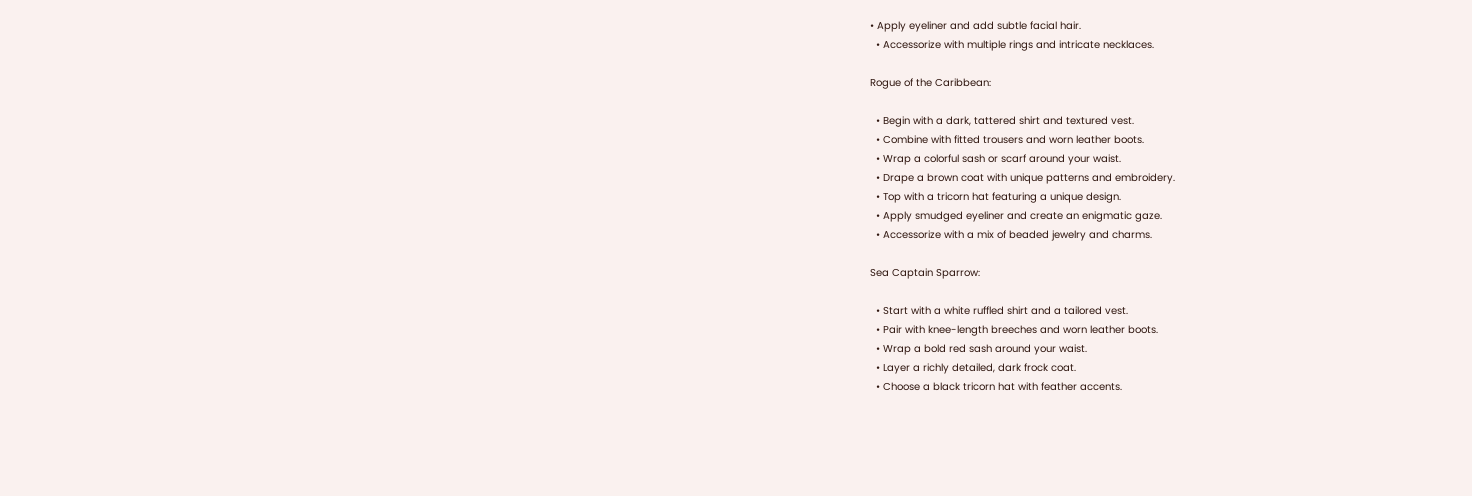• Apply eyeliner and add subtle facial hair.
  • Accessorize with multiple rings and intricate necklaces.

Rogue of the Caribbean:

  • Begin with a dark, tattered shirt and textured vest.
  • Combine with fitted trousers and worn leather boots.
  • Wrap a colorful sash or scarf around your waist.
  • Drape a brown coat with unique patterns and embroidery.
  • Top with a tricorn hat featuring a unique design.
  • Apply smudged eyeliner and create an enigmatic gaze.
  • Accessorize with a mix of beaded jewelry and charms.

Sea Captain Sparrow:

  • Start with a white ruffled shirt and a tailored vest.
  • Pair with knee-length breeches and worn leather boots.
  • Wrap a bold red sash around your waist.
  • Layer a richly detailed, dark frock coat.
  • Choose a black tricorn hat with feather accents.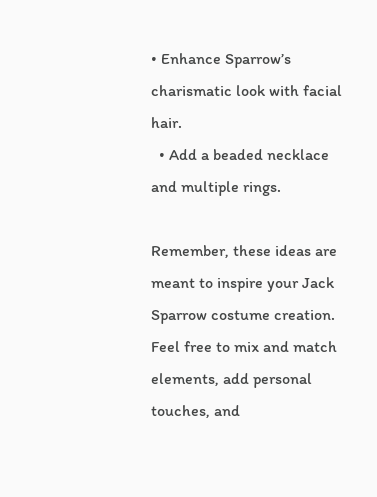• Enhance Sparrow’s charismatic look with facial hair.
  • Add a beaded necklace and multiple rings.

Remember, these ideas are meant to inspire your Jack Sparrow costume creation. Feel free to mix and match elements, add personal touches, and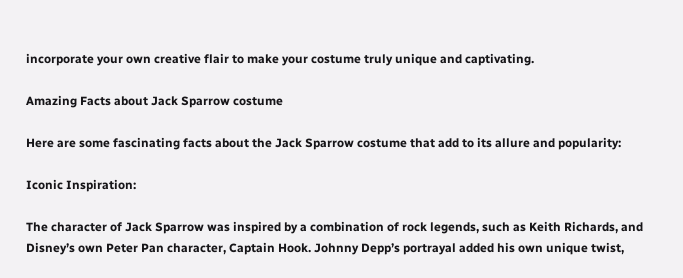incorporate your own creative flair to make your costume truly unique and captivating.

Amazing Facts about Jack Sparrow costume

Here are some fascinating facts about the Jack Sparrow costume that add to its allure and popularity:

Iconic Inspiration:

The character of Jack Sparrow was inspired by a combination of rock legends, such as Keith Richards, and Disney’s own Peter Pan character, Captain Hook. Johnny Depp’s portrayal added his own unique twist,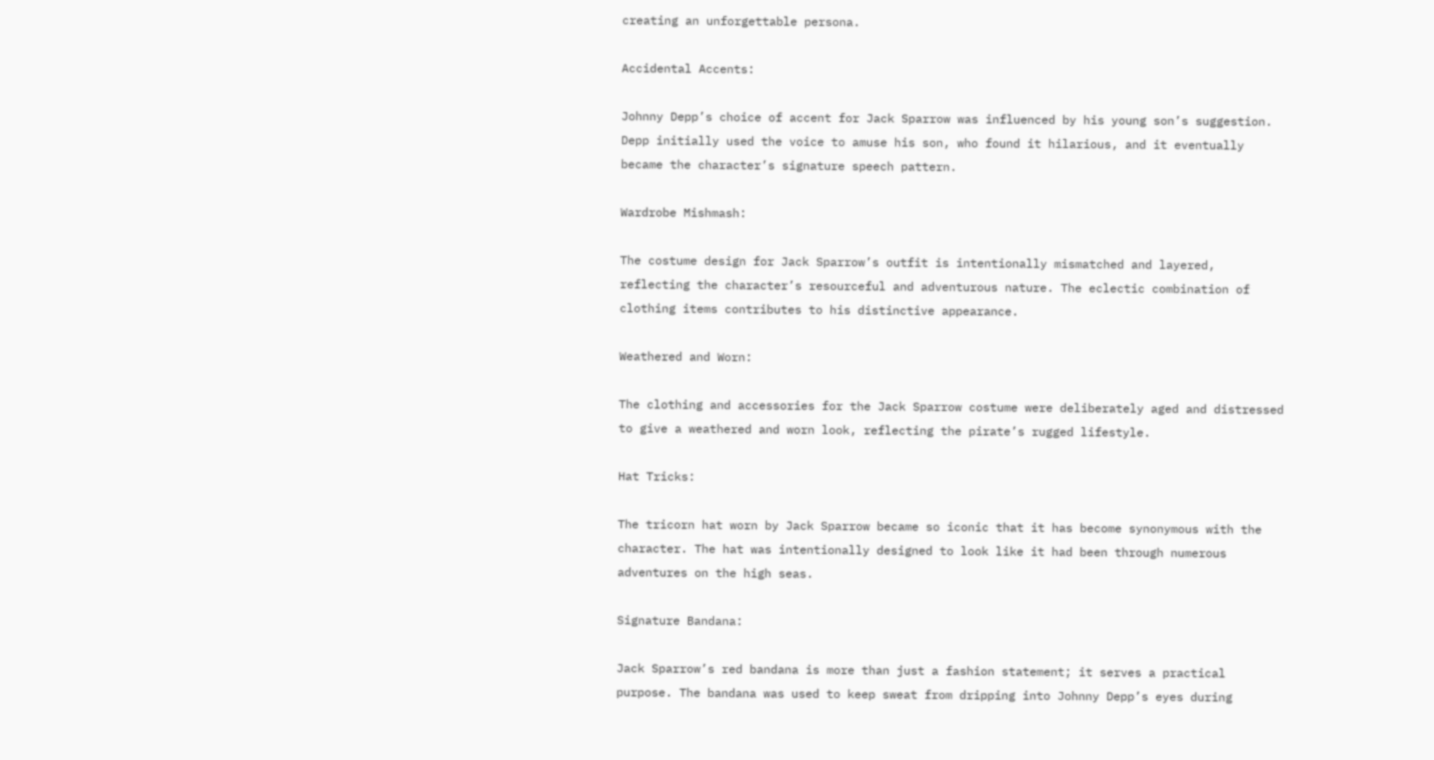creating an unforgettable persona.

Accidental Accents:

Johnny Depp’s choice of accent for Jack Sparrow was influenced by his young son’s suggestion. Depp initially used the voice to amuse his son, who found it hilarious, and it eventually became the character’s signature speech pattern.

Wardrobe Mishmash:

The costume design for Jack Sparrow’s outfit is intentionally mismatched and layered, reflecting the character’s resourceful and adventurous nature. The eclectic combination of clothing items contributes to his distinctive appearance.

Weathered and Worn:

The clothing and accessories for the Jack Sparrow costume were deliberately aged and distressed to give a weathered and worn look, reflecting the pirate’s rugged lifestyle.

Hat Tricks:

The tricorn hat worn by Jack Sparrow became so iconic that it has become synonymous with the character. The hat was intentionally designed to look like it had been through numerous adventures on the high seas.

Signature Bandana:

Jack Sparrow’s red bandana is more than just a fashion statement; it serves a practical purpose. The bandana was used to keep sweat from dripping into Johnny Depp’s eyes during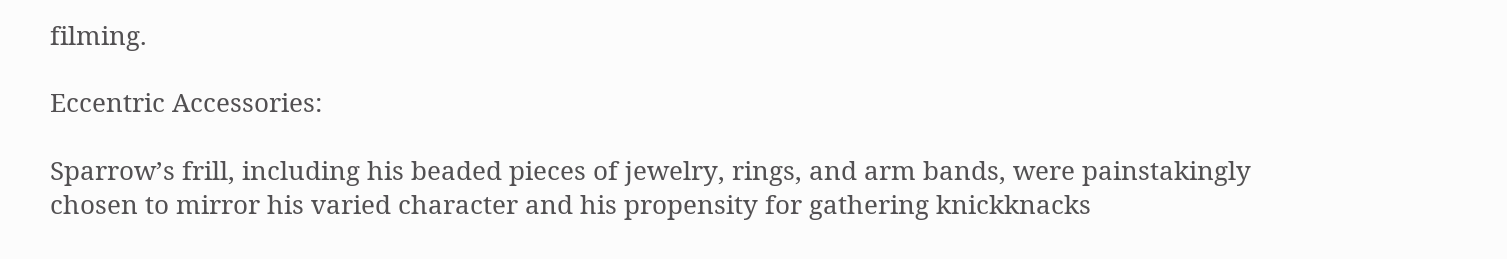filming.

Eccentric Accessories:

Sparrow’s frill, including his beaded pieces of jewelry, rings, and arm bands, were painstakingly chosen to mirror his varied character and his propensity for gathering knickknacks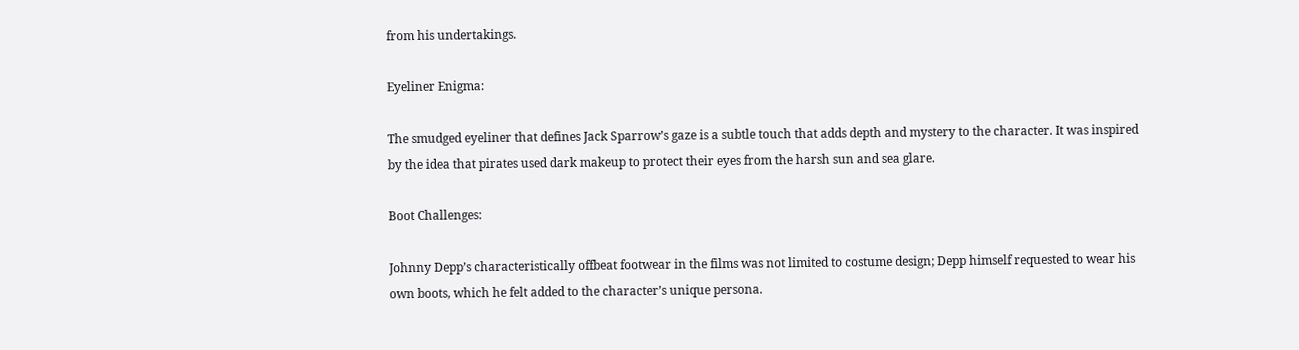from his undertakings.

Eyeliner Enigma:

The smudged eyeliner that defines Jack Sparrow’s gaze is a subtle touch that adds depth and mystery to the character. It was inspired by the idea that pirates used dark makeup to protect their eyes from the harsh sun and sea glare.

Boot Challenges:

Johnny Depp’s characteristically offbeat footwear in the films was not limited to costume design; Depp himself requested to wear his own boots, which he felt added to the character’s unique persona.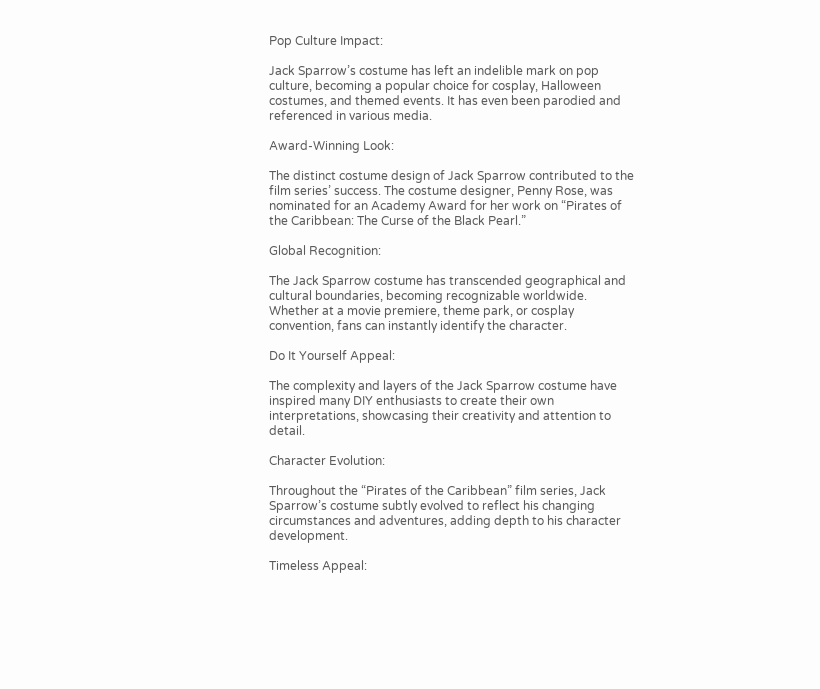Pop Culture Impact:

Jack Sparrow’s costume has left an indelible mark on pop culture, becoming a popular choice for cosplay, Halloween costumes, and themed events. It has even been parodied and referenced in various media.

Award-Winning Look:

The distinct costume design of Jack Sparrow contributed to the film series’ success. The costume designer, Penny Rose, was nominated for an Academy Award for her work on “Pirates of the Caribbean: The Curse of the Black Pearl.”

Global Recognition:

The Jack Sparrow costume has transcended geographical and cultural boundaries, becoming recognizable worldwide. Whether at a movie premiere, theme park, or cosplay convention, fans can instantly identify the character.

Do It Yourself Appeal:

The complexity and layers of the Jack Sparrow costume have inspired many DIY enthusiasts to create their own interpretations, showcasing their creativity and attention to detail.

Character Evolution:

Throughout the “Pirates of the Caribbean” film series, Jack Sparrow’s costume subtly evolved to reflect his changing circumstances and adventures, adding depth to his character development.

Timeless Appeal: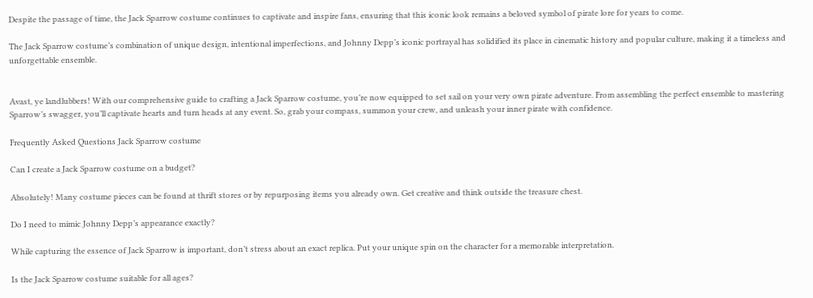Despite the passage of time, the Jack Sparrow costume continues to captivate and inspire fans, ensuring that this iconic look remains a beloved symbol of pirate lore for years to come.

The Jack Sparrow costume’s combination of unique design, intentional imperfections, and Johnny Depp’s iconic portrayal has solidified its place in cinematic history and popular culture, making it a timeless and unforgettable ensemble.


Avast, ye landlubbers! With our comprehensive guide to crafting a Jack Sparrow costume, you’re now equipped to set sail on your very own pirate adventure. From assembling the perfect ensemble to mastering Sparrow’s swagger, you’ll captivate hearts and turn heads at any event. So, grab your compass, summon your crew, and unleash your inner pirate with confidence.

Frequently Asked Questions Jack Sparrow costume

Can I create a Jack Sparrow costume on a budget?

Absolutely! Many costume pieces can be found at thrift stores or by repurposing items you already own. Get creative and think outside the treasure chest.

Do I need to mimic Johnny Depp’s appearance exactly?

While capturing the essence of Jack Sparrow is important, don’t stress about an exact replica. Put your unique spin on the character for a memorable interpretation.

Is the Jack Sparrow costume suitable for all ages?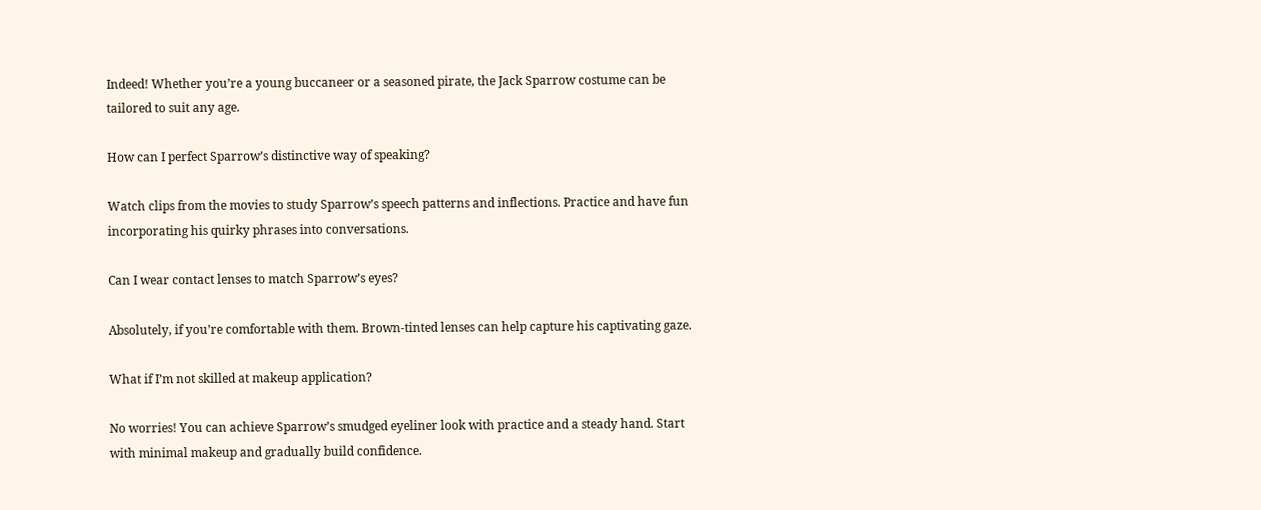Indeed! Whether you’re a young buccaneer or a seasoned pirate, the Jack Sparrow costume can be tailored to suit any age.

How can I perfect Sparrow’s distinctive way of speaking?

Watch clips from the movies to study Sparrow’s speech patterns and inflections. Practice and have fun incorporating his quirky phrases into conversations.

Can I wear contact lenses to match Sparrow’s eyes?

Absolutely, if you’re comfortable with them. Brown-tinted lenses can help capture his captivating gaze.

What if I’m not skilled at makeup application?

No worries! You can achieve Sparrow’s smudged eyeliner look with practice and a steady hand. Start with minimal makeup and gradually build confidence.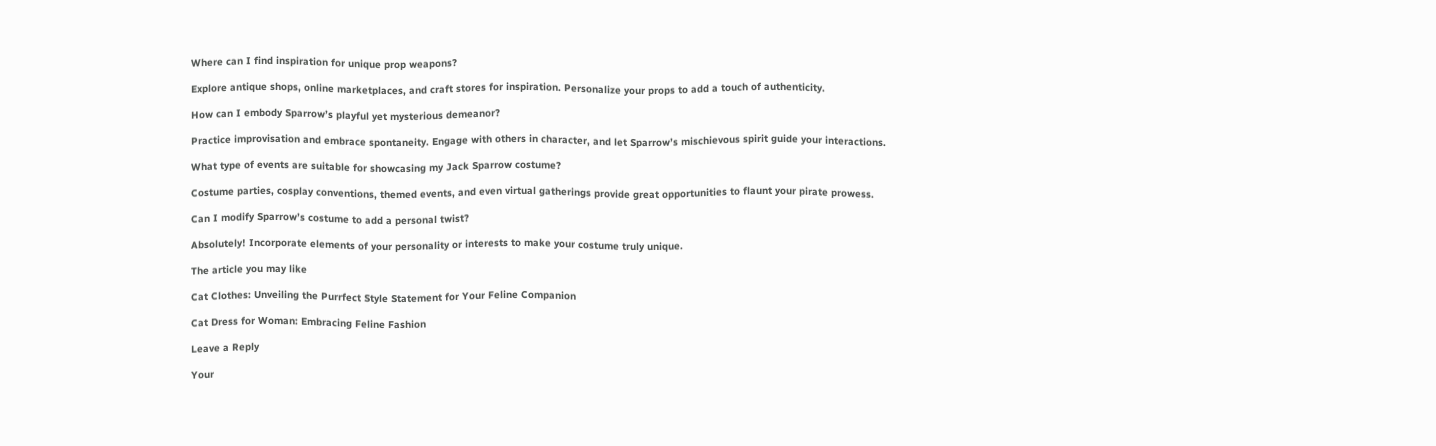Where can I find inspiration for unique prop weapons?

Explore antique shops, online marketplaces, and craft stores for inspiration. Personalize your props to add a touch of authenticity.

How can I embody Sparrow’s playful yet mysterious demeanor?

Practice improvisation and embrace spontaneity. Engage with others in character, and let Sparrow’s mischievous spirit guide your interactions.

What type of events are suitable for showcasing my Jack Sparrow costume?

Costume parties, cosplay conventions, themed events, and even virtual gatherings provide great opportunities to flaunt your pirate prowess.

Can I modify Sparrow’s costume to add a personal twist?

Absolutely! Incorporate elements of your personality or interests to make your costume truly unique.

The article you may like

Cat Clothes: Unveiling the Purrfect Style Statement for Your Feline Companion

Cat Dress for Woman: Embracing Feline Fashion

Leave a Reply

Your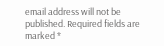email address will not be published. Required fields are marked *